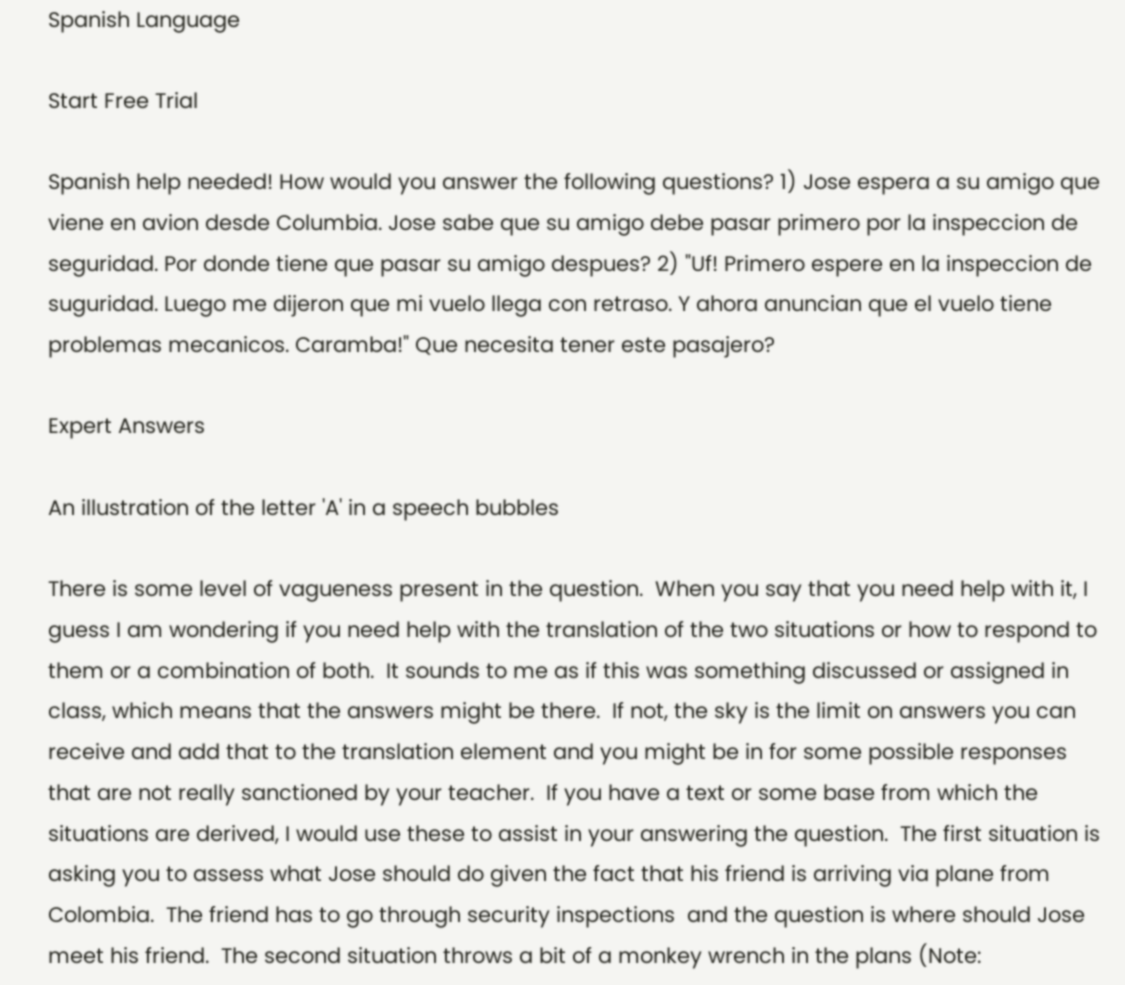Spanish Language

Start Free Trial

Spanish help needed! How would you answer the following questions? 1) Jose espera a su amigo que viene en avion desde Columbia. Jose sabe que su amigo debe pasar primero por la inspeccion de seguridad. Por donde tiene que pasar su amigo despues? 2) "Uf! Primero espere en la inspeccion de suguridad. Luego me dijeron que mi vuelo llega con retraso. Y ahora anuncian que el vuelo tiene problemas mecanicos. Caramba!" Que necesita tener este pasajero?

Expert Answers

An illustration of the letter 'A' in a speech bubbles

There is some level of vagueness present in the question.  When you say that you need help with it, I guess I am wondering if you need help with the translation of the two situations or how to respond to them or a combination of both.  It sounds to me as if this was something discussed or assigned in class, which means that the answers might be there.  If not, the sky is the limit on answers you can receive and add that to the translation element and you might be in for some possible responses that are not really sanctioned by your teacher.  If you have a text or some base from which the situations are derived, I would use these to assist in your answering the question.  The first situation is asking you to assess what Jose should do given the fact that his friend is arriving via plane from Colombia.  The friend has to go through security inspections  and the question is where should Jose meet his friend.  The second situation throws a bit of a monkey wrench in the plans (Note: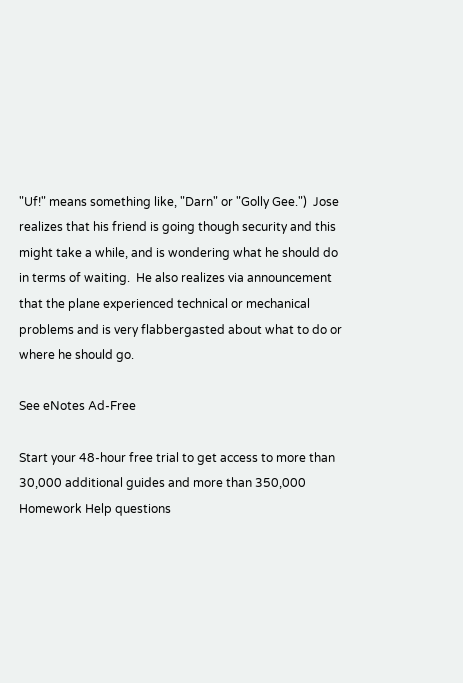"Uf!" means something like, "Darn" or "Golly Gee.")  Jose realizes that his friend is going though security and this might take a while, and is wondering what he should do in terms of waiting.  He also realizes via announcement that the plane experienced technical or mechanical problems and is very flabbergasted about what to do or where he should go.

See eNotes Ad-Free

Start your 48-hour free trial to get access to more than 30,000 additional guides and more than 350,000 Homework Help questions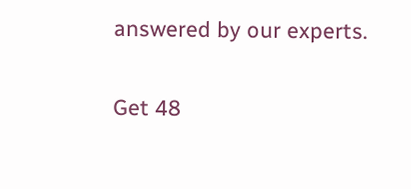answered by our experts.

Get 48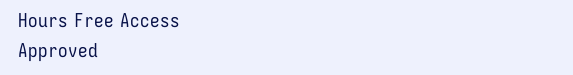Hours Free Access
Approved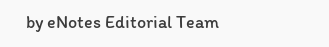by eNotes Editorial Team